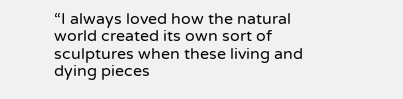“I always loved how the natural world created its own sort of sculptures when these living and dying pieces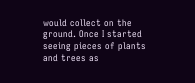would collect on the ground. Once I started seeing pieces of plants and trees as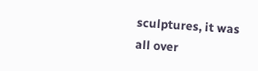sculptures, it was all over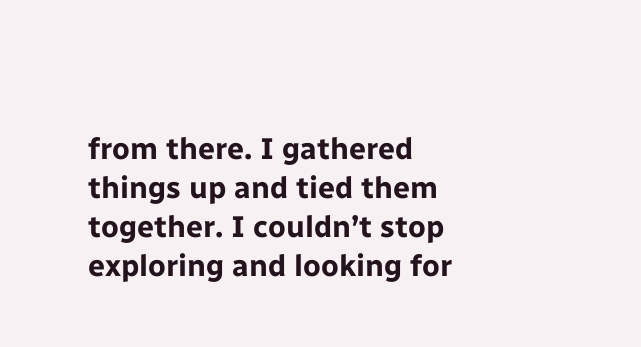from there. I gathered things up and tied them together. I couldn’t stop exploring and looking for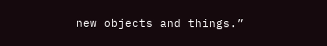new objects and things.”